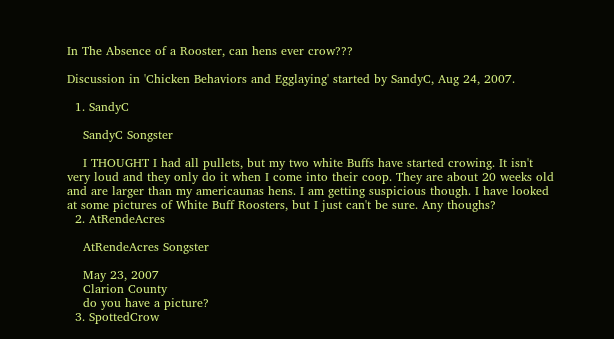In The Absence of a Rooster, can hens ever crow???

Discussion in 'Chicken Behaviors and Egglaying' started by SandyC, Aug 24, 2007.

  1. SandyC

    SandyC Songster

    I THOUGHT I had all pullets, but my two white Buffs have started crowing. It isn't very loud and they only do it when I come into their coop. They are about 20 weeks old and are larger than my americaunas hens. I am getting suspicious though. I have looked at some pictures of White Buff Roosters, but I just can't be sure. Any thoughs?
  2. AtRendeAcres

    AtRendeAcres Songster

    May 23, 2007
    Clarion County
    do you have a picture?
  3. SpottedCrow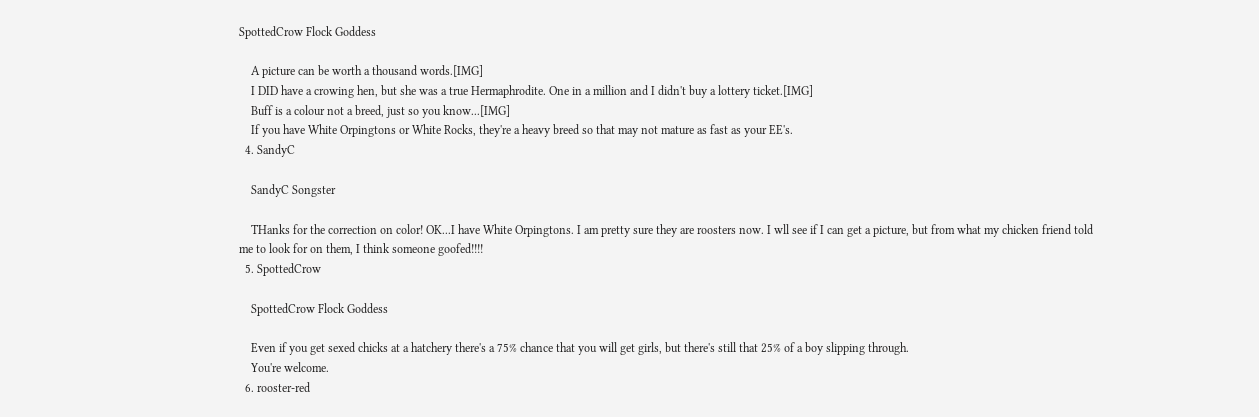SpottedCrow Flock Goddess

    A picture can be worth a thousand words.[IMG]
    I DID have a crowing hen, but she was a true Hermaphrodite. One in a million and I didn't buy a lottery ticket.[IMG]
    Buff is a colour not a breed, just so you know...[IMG]
    If you have White Orpingtons or White Rocks, they're a heavy breed so that may not mature as fast as your EE's.
  4. SandyC

    SandyC Songster

    THanks for the correction on color! OK...I have White Orpingtons. I am pretty sure they are roosters now. I wll see if I can get a picture, but from what my chicken friend told me to look for on them, I think someone goofed!!!!
  5. SpottedCrow

    SpottedCrow Flock Goddess

    Even if you get sexed chicks at a hatchery there's a 75% chance that you will get girls, but there's still that 25% of a boy slipping through.
    You're welcome.
  6. rooster-red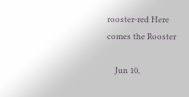rooster-red Here comes the Rooster

    Jun 10,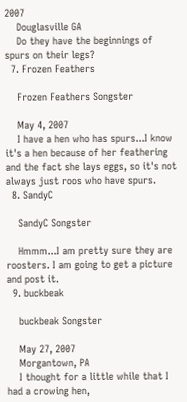2007
    Douglasville GA
    Do they have the beginnings of spurs on their legs?
  7. Frozen Feathers

    Frozen Feathers Songster

    May 4, 2007
    I have a hen who has spurs...I know it's a hen because of her feathering and the fact she lays eggs, so it's not always just roos who have spurs.
  8. SandyC

    SandyC Songster

    Hmmm...I am pretty sure they are roosters. I am going to get a picture and post it.
  9. buckbeak

    buckbeak Songster

    May 27, 2007
    Morgantown, PA
    I thought for a little while that I had a crowing hen,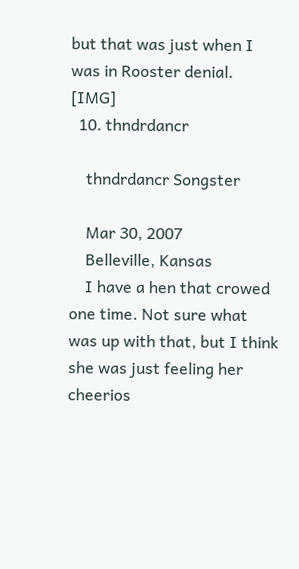but that was just when I was in Rooster denial. [IMG]
  10. thndrdancr

    thndrdancr Songster

    Mar 30, 2007
    Belleville, Kansas
    I have a hen that crowed one time. Not sure what was up with that, but I think she was just feeling her cheerios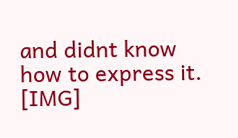and didnt know how to express it. [IMG]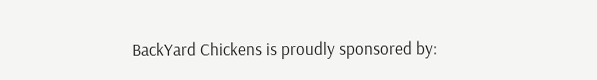BackYard Chickens is proudly sponsored by: